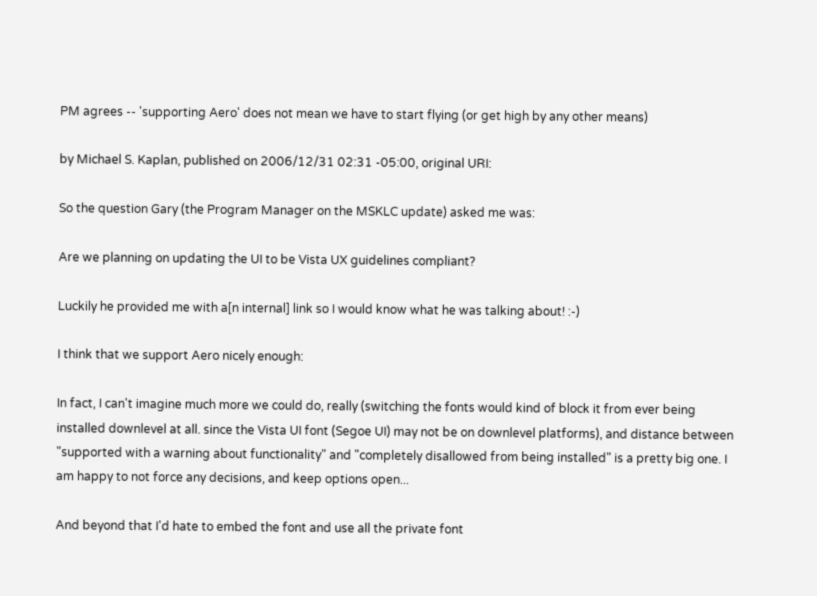PM agrees -- 'supporting Aero' does not mean we have to start flying (or get high by any other means)

by Michael S. Kaplan, published on 2006/12/31 02:31 -05:00, original URI:

So the question Gary (the Program Manager on the MSKLC update) asked me was:

Are we planning on updating the UI to be Vista UX guidelines compliant?

Luckily he provided me with a[n internal] link so I would know what he was talking about! :-)

I think that we support Aero nicely enough:

In fact, I can't imagine much more we could do, really (switching the fonts would kind of block it from ever being installed downlevel at all. since the Vista UI font (Segoe UI) may not be on downlevel platforms), and distance between "supported with a warning about functionality" and "completely disallowed from being installed" is a pretty big one. I am happy to not force any decisions, and keep options open...

And beyond that I'd hate to embed the font and use all the private font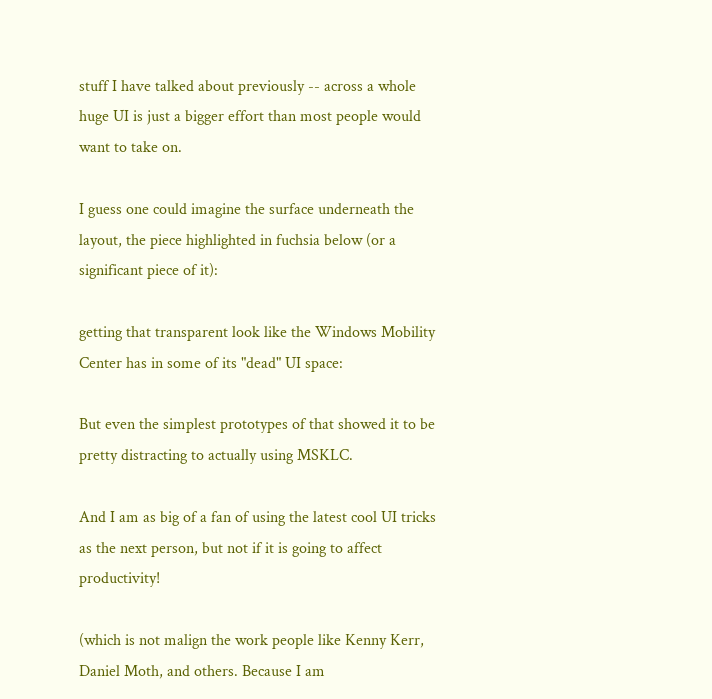stuff I have talked about previously -- across a whole huge UI is just a bigger effort than most people would want to take on.

I guess one could imagine the surface underneath the layout, the piece highlighted in fuchsia below (or a significant piece of it):

getting that transparent look like the Windows Mobility Center has in some of its "dead" UI space:

But even the simplest prototypes of that showed it to be pretty distracting to actually using MSKLC.

And I am as big of a fan of using the latest cool UI tricks as the next person, but not if it is going to affect productivity!

(which is not malign the work people like Kenny Kerr, Daniel Moth, and others. Because I am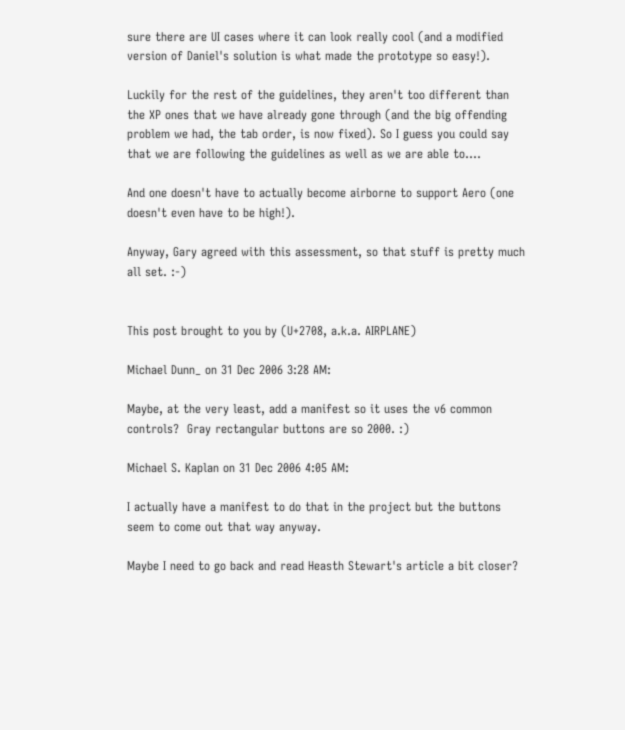sure there are UI cases where it can look really cool (and a modified version of Daniel's solution is what made the prototype so easy!).

Luckily for the rest of the guidelines, they aren't too different than the XP ones that we have already gone through (and the big offending problem we had, the tab order, is now fixed). So I guess you could say that we are following the guidelines as well as we are able to....

And one doesn't have to actually become airborne to support Aero (one doesn't even have to be high!).

Anyway, Gary agreed with this assessment, so that stuff is pretty much all set. :-)


This post brought to you by (U+2708, a.k.a. AIRPLANE)

Michael Dunn_ on 31 Dec 2006 3:28 AM:

Maybe, at the very least, add a manifest so it uses the v6 common controls?  Gray rectangular buttons are so 2000. :)

Michael S. Kaplan on 31 Dec 2006 4:05 AM:

I actually have a manifest to do that in the project but the buttons seem to come out that way anyway.

Maybe I need to go back and read Heasth Stewart's article a bit closer?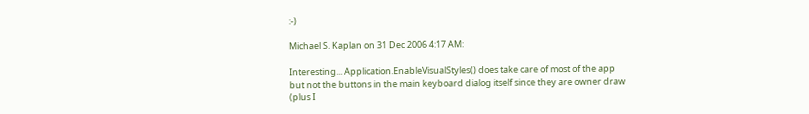:-)

Michael S. Kaplan on 31 Dec 2006 4:17 AM:

Interesting... Application.EnableVisualStyles() does take care of most of the app but not the buttons in the main keyboard dialog itself since they are owner draw (plus I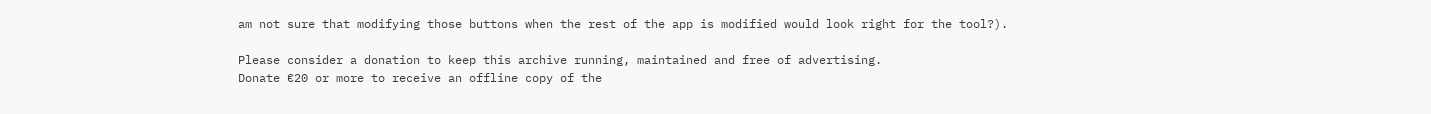am not sure that modifying those buttons when the rest of the app is modified would look right for the tool?).

Please consider a donation to keep this archive running, maintained and free of advertising.
Donate €20 or more to receive an offline copy of the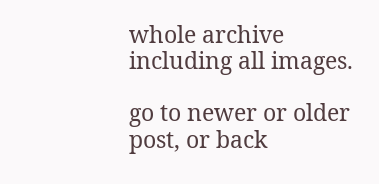whole archive including all images.

go to newer or older post, or back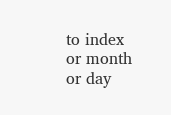to index or month or day